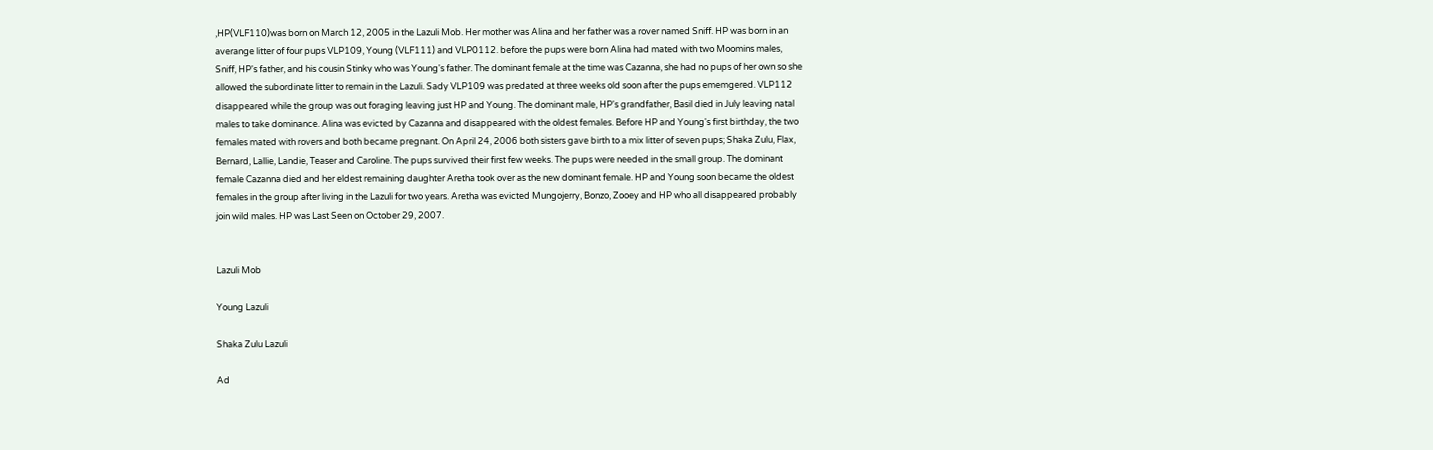,HP(VLF110)was born on March 12, 2005 in the Lazuli Mob. Her mother was Alina and her father was a rover named Sniff. HP was born in an averange litter of four pups VLP109, Young (VLF111) and VLP0112. before the pups were born Alina had mated with two Moomins males, Sniff, HP's father, and his cousin Stinky who was Young's father. The dominant female at the time was Cazanna, she had no pups of her own so she allowed the subordinate litter to remain in the Lazuli. Sady VLP109 was predated at three weeks old soon after the pups ememgered. VLP112 disappeared while the group was out foraging leaving just HP and Young. The dominant male, HP's grandfather, Basil died in July leaving natal males to take dominance. Alina was evicted by Cazanna and disappeared with the oldest females. Before HP and Young's first birthday, the two females mated with rovers and both became pregnant. On April 24, 2006 both sisters gave birth to a mix litter of seven pups; Shaka Zulu, Flax, Bernard, Lallie, Landie, Teaser and Caroline. The pups survived their first few weeks. The pups were needed in the small group. The dominant female Cazanna died and her eldest remaining daughter Aretha took over as the new dominant female. HP and Young soon became the oldest females in the group after living in the Lazuli for two years. Aretha was evicted Mungojerry, Bonzo, Zooey and HP who all disappeared probably join wild males. HP was Last Seen on October 29, 2007.


Lazuli Mob

Young Lazuli

Shaka Zulu Lazuli

Ad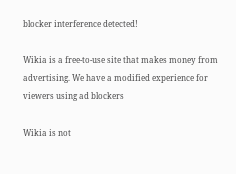blocker interference detected!

Wikia is a free-to-use site that makes money from advertising. We have a modified experience for viewers using ad blockers

Wikia is not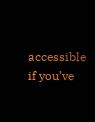accessible if you’ve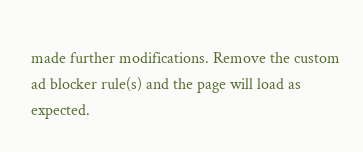made further modifications. Remove the custom ad blocker rule(s) and the page will load as expected.